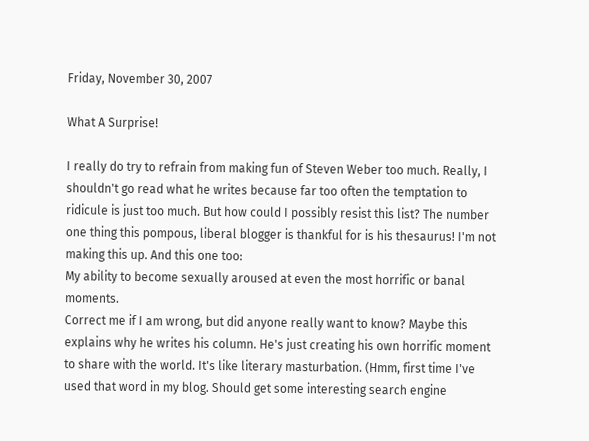Friday, November 30, 2007

What A Surprise!

I really do try to refrain from making fun of Steven Weber too much. Really, I shouldn't go read what he writes because far too often the temptation to ridicule is just too much. But how could I possibly resist this list? The number one thing this pompous, liberal blogger is thankful for is his thesaurus! I'm not making this up. And this one too:
My ability to become sexually aroused at even the most horrific or banal moments.
Correct me if I am wrong, but did anyone really want to know? Maybe this explains why he writes his column. He's just creating his own horrific moment to share with the world. It's like literary masturbation. (Hmm, first time I've used that word in my blog. Should get some interesting search engine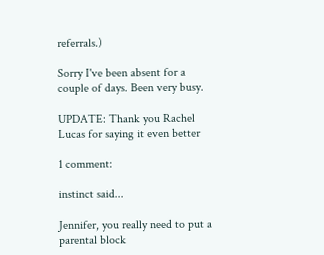referrals.)

Sorry I've been absent for a couple of days. Been very busy.

UPDATE: Thank you Rachel Lucas for saying it even better

1 comment:

instinct said...

Jennifer, you really need to put a parental block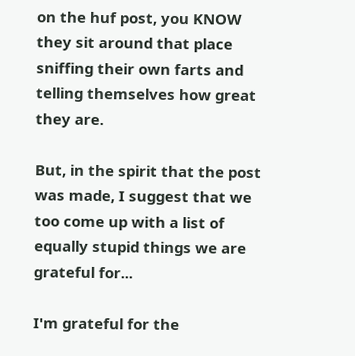on the huf post, you KNOW they sit around that place sniffing their own farts and telling themselves how great they are.

But, in the spirit that the post was made, I suggest that we too come up with a list of equally stupid things we are grateful for...

I'm grateful for the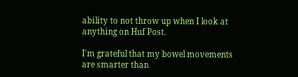ability to not throw up when I look at anything on Huf Post.

I'm grateful that my bowel movements are smarter than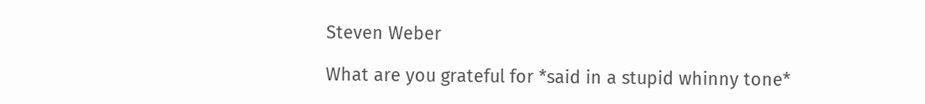Steven Weber

What are you grateful for *said in a stupid whinny tone*